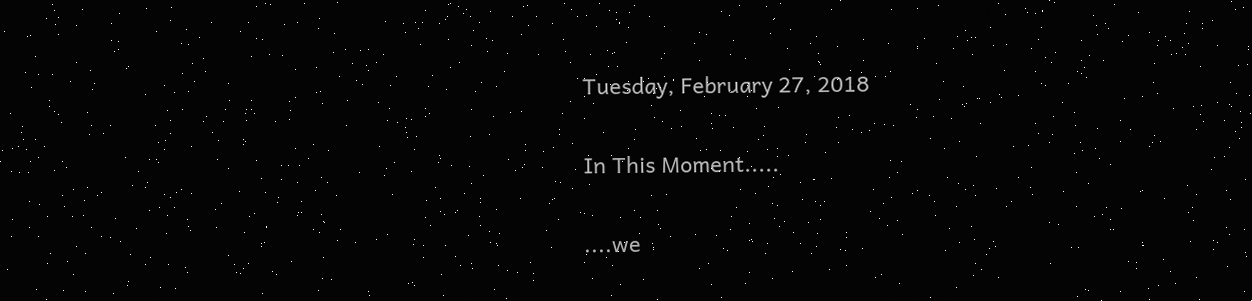Tuesday, February 27, 2018

In This Moment.....

....we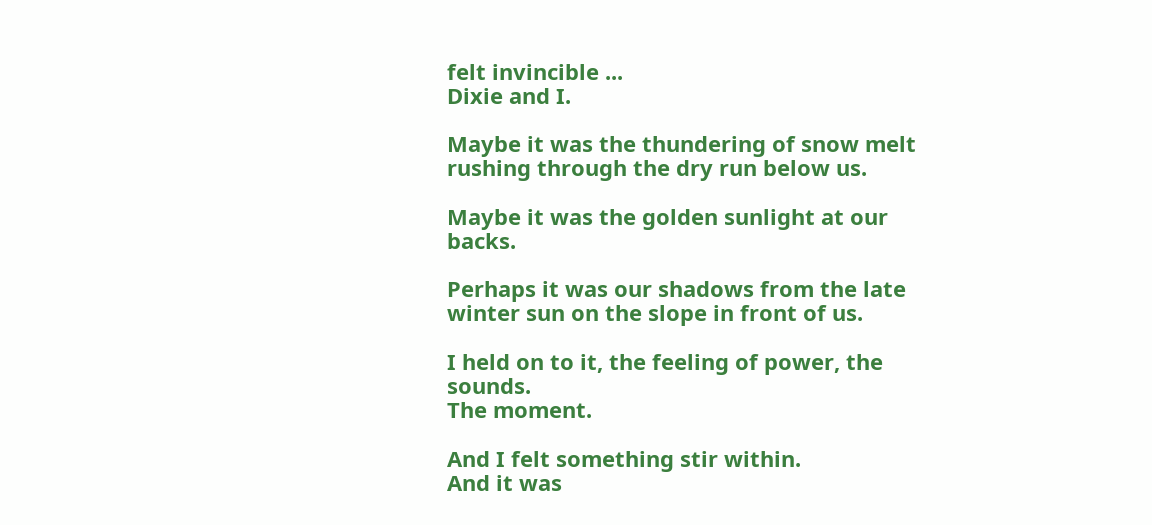felt invincible ...
Dixie and I.

Maybe it was the thundering of snow melt rushing through the dry run below us.

Maybe it was the golden sunlight at our backs.

Perhaps it was our shadows from the late winter sun on the slope in front of us.

I held on to it, the feeling of power, the sounds.
The moment.

And I felt something stir within.
And it was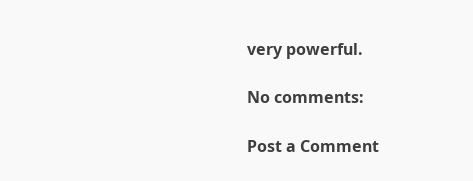very powerful.

No comments:

Post a Comment